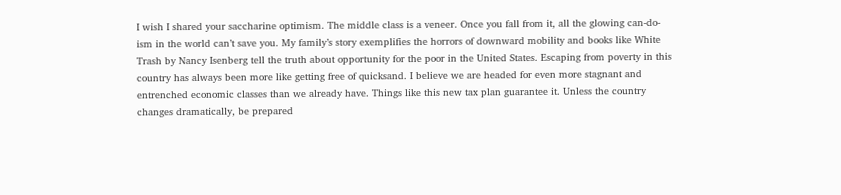I wish I shared your saccharine optimism. The middle class is a veneer. Once you fall from it, all the glowing can-do-ism in the world can’t save you. My family’s story exemplifies the horrors of downward mobility and books like White Trash by Nancy Isenberg tell the truth about opportunity for the poor in the United States. Escaping from poverty in this country has always been more like getting free of quicksand. I believe we are headed for even more stagnant and entrenched economic classes than we already have. Things like this new tax plan guarantee it. Unless the country changes dramatically, be prepared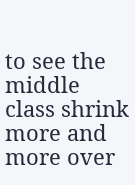to see the middle class shrink more and more over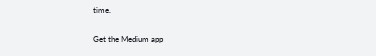time.

Get the Medium app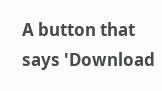A button that says 'Download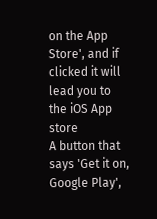on the App Store', and if clicked it will lead you to the iOS App store
A button that says 'Get it on, Google Play',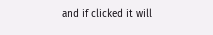and if clicked it will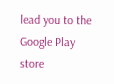lead you to the Google Play store